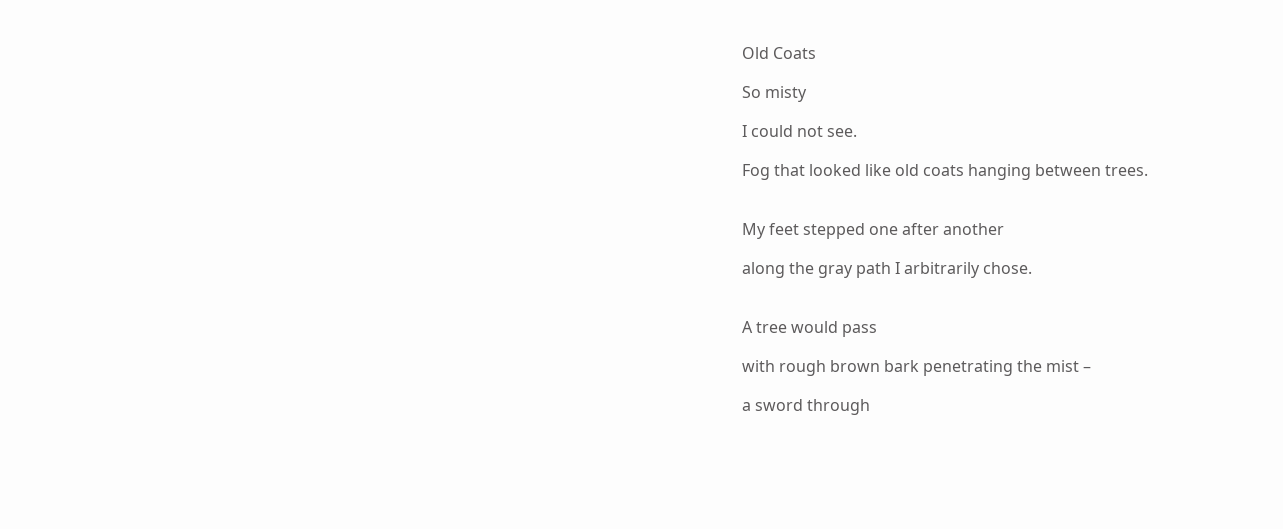Old Coats

So misty

I could not see.

Fog that looked like old coats hanging between trees.


My feet stepped one after another

along the gray path I arbitrarily chose.


A tree would pass

with rough brown bark penetrating the mist –

a sword through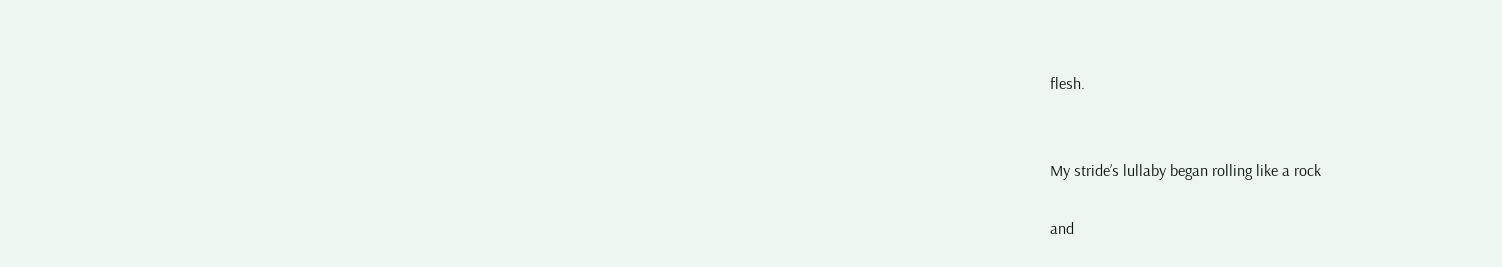flesh.


My stride’s lullaby began rolling like a rock

and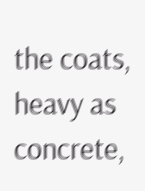the coats, heavy as concrete,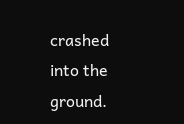crashed into the ground.